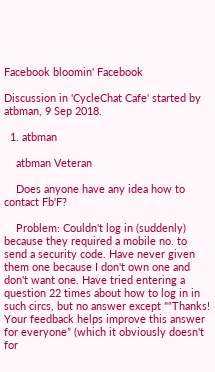Facebook bloomin' Facebook

Discussion in 'CycleChat Cafe' started by atbman, 9 Sep 2018.

  1. atbman

    atbman Veteran

    Does anyone have any idea how to contact Fb'F?

    Problem: Couldn't log in (suddenly) because they required a mobile no. to send a security code. Have never given them one because I don't own one and don't want one. Have tried entering a question 22 times about how to log in in such circs, but no answer except "“Thanks! Your feedback helps improve this answer for everyone” (which it obviously doesn't for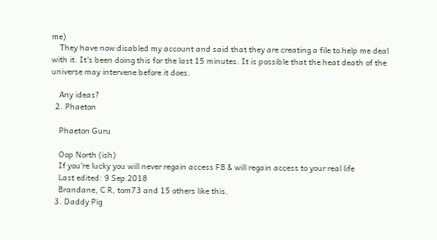me)
    They have now disabled my account and said that they are creating a file to help me deal with it. It's been doing this for the last 15 minutes. It is possible that the heat death of the universe may intervene before it does.

    Any ideas?
  2. Phaeton

    Phaeton Guru

    Oop North (ish)
    If you're lucky you will never regain access FB & will regain access to your real life
    Last edited: 9 Sep 2018
    Brandane, C R, tom73 and 15 others like this.
  3. Daddy Pig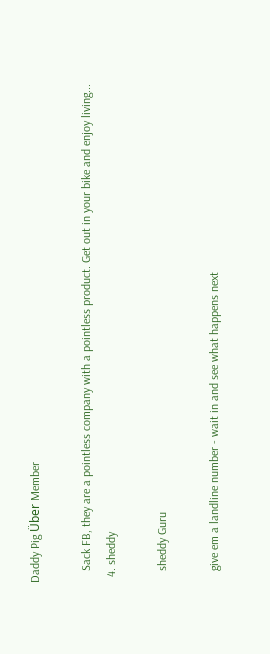Daddy Pig Über Member

    Sack FB, they are a pointless company with a pointless product. Get out in your bike and enjoy living...
  4. sheddy

    sheddy Guru

    give em a landline number - wait in and see what happens next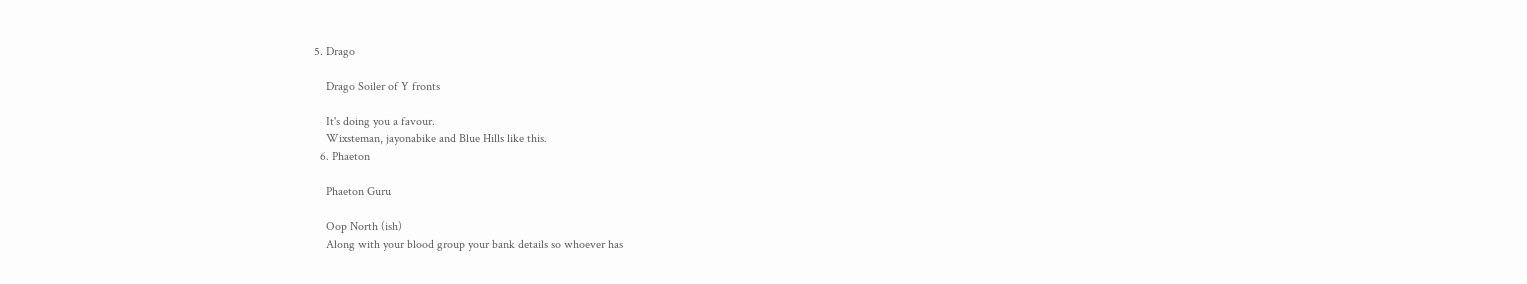5. Drago

    Drago Soiler of Y fronts

    It's doing you a favour.
    Wixsteman, jayonabike and Blue Hills like this.
  6. Phaeton

    Phaeton Guru

    Oop North (ish)
    Along with your blood group your bank details so whoever has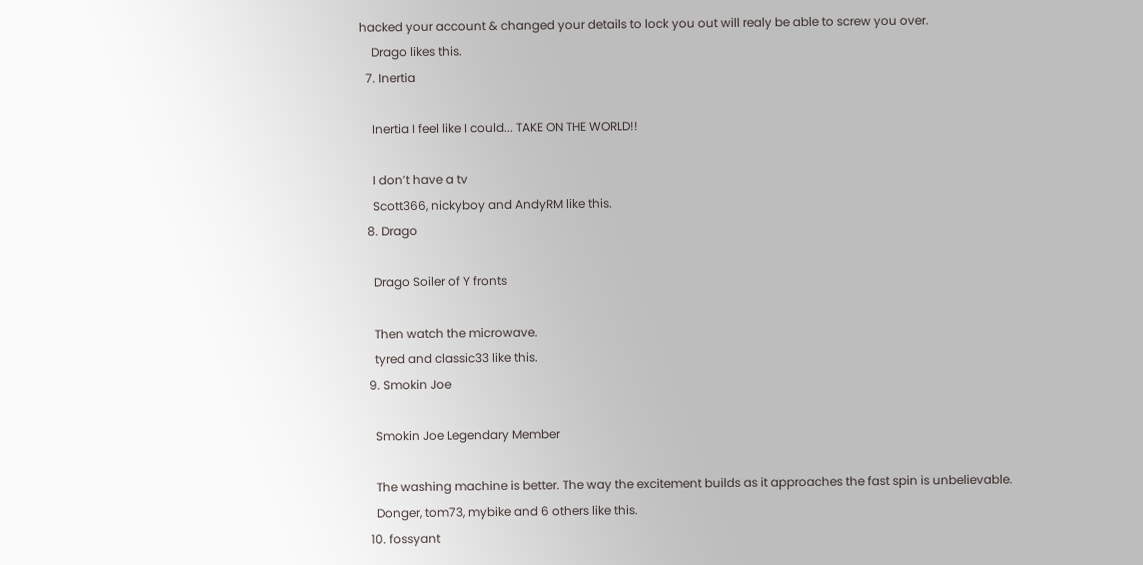hacked your account & changed your details to lock you out will realy be able to screw you over.
    Drago likes this.
  7. Inertia

    Inertia I feel like I could... TAKE ON THE WORLD!!

    I don’t have a tv
    Scott366, nickyboy and AndyRM like this.
  8. Drago

    Drago Soiler of Y fronts

    Then watch the microwave.
    tyred and classic33 like this.
  9. Smokin Joe

    Smokin Joe Legendary Member

    The washing machine is better. The way the excitement builds as it approaches the fast spin is unbelievable.
    Donger, tom73, mybike and 6 others like this.
  10. fossyant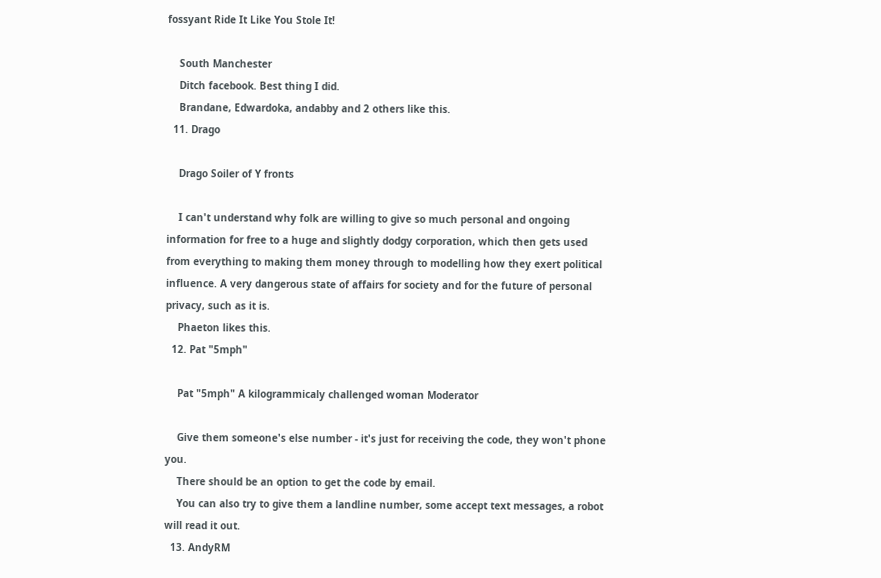fossyant Ride It Like You Stole It!

    South Manchester
    Ditch facebook. Best thing I did.
    Brandane, Edwardoka, andabby and 2 others like this.
  11. Drago

    Drago Soiler of Y fronts

    I can't understand why folk are willing to give so much personal and ongoing information for free to a huge and slightly dodgy corporation, which then gets used from everything to making them money through to modelling how they exert political influence. A very dangerous state of affairs for society and for the future of personal privacy, such as it is.
    Phaeton likes this.
  12. Pat "5mph"

    Pat "5mph" A kilogrammicaly challenged woman Moderator

    Give them someone's else number - it's just for receiving the code, they won't phone you.
    There should be an option to get the code by email.
    You can also try to give them a landline number, some accept text messages, a robot will read it out.
  13. AndyRM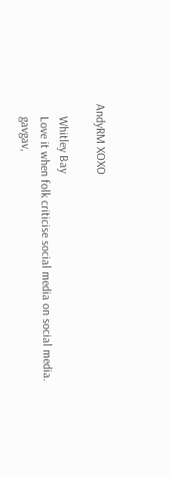AndyRM XOXO

    Whitley Bay
    Love it when folk criticise social media on social media.
    gavgav,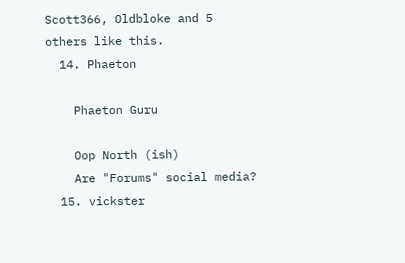Scott366, Oldbloke and 5 others like this.
  14. Phaeton

    Phaeton Guru

    Oop North (ish)
    Are "Forums" social media?
  15. vickster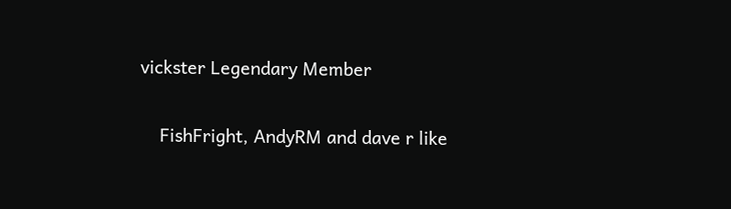vickster Legendary Member

    FishFright, AndyRM and dave r like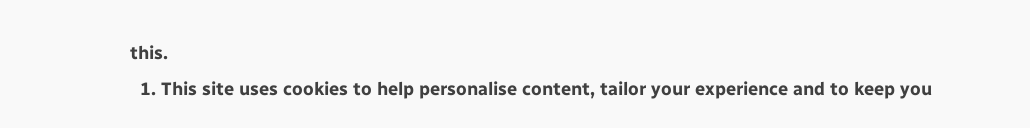this.
  1. This site uses cookies to help personalise content, tailor your experience and to keep you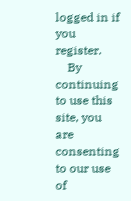logged in if you register.
    By continuing to use this site, you are consenting to our use of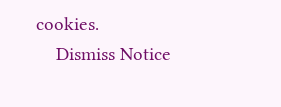cookies.
    Dismiss Notice